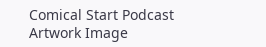Comical Start Podcast Artwork Image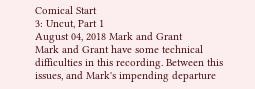Comical Start
3: Uncut, Part 1
August 04, 2018 Mark and Grant
Mark and Grant have some technical difficulties in this recording. Between this issues, and Mark's impending departure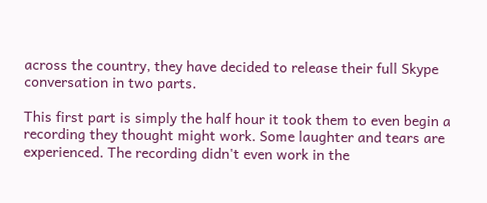across the country, they have decided to release their full Skype conversation in two parts.

This first part is simply the half hour it took them to even begin a recording they thought might work. Some laughter and tears are experienced. The recording didn't even work in the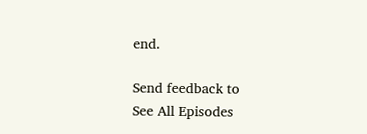end.

Send feedback to
See All Episodes